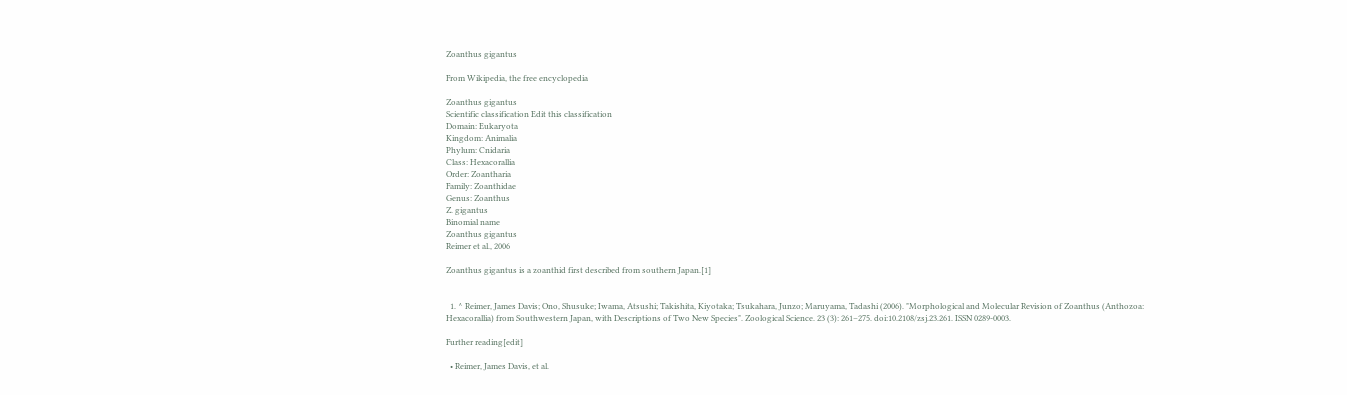Zoanthus gigantus

From Wikipedia, the free encyclopedia

Zoanthus gigantus
Scientific classification Edit this classification
Domain: Eukaryota
Kingdom: Animalia
Phylum: Cnidaria
Class: Hexacorallia
Order: Zoantharia
Family: Zoanthidae
Genus: Zoanthus
Z. gigantus
Binomial name
Zoanthus gigantus
Reimer et al., 2006

Zoanthus gigantus is a zoanthid first described from southern Japan.[1]


  1. ^ Reimer, James Davis; Ono, Shusuke; Iwama, Atsushi; Takishita, Kiyotaka; Tsukahara, Junzo; Maruyama, Tadashi (2006). "Morphological and Molecular Revision of Zoanthus (Anthozoa: Hexacorallia) from Southwestern Japan, with Descriptions of Two New Species". Zoological Science. 23 (3): 261–275. doi:10.2108/zsj.23.261. ISSN 0289-0003.

Further reading[edit]

  • Reimer, James Davis, et al.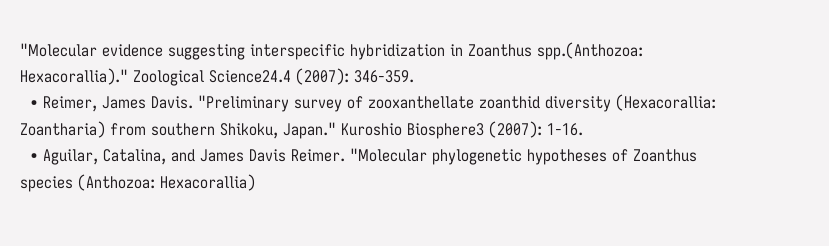"Molecular evidence suggesting interspecific hybridization in Zoanthus spp.(Anthozoa: Hexacorallia)." Zoological Science24.4 (2007): 346-359.
  • Reimer, James Davis. "Preliminary survey of zooxanthellate zoanthid diversity (Hexacorallia: Zoantharia) from southern Shikoku, Japan." Kuroshio Biosphere3 (2007): 1-16.
  • Aguilar, Catalina, and James Davis Reimer. "Molecular phylogenetic hypotheses of Zoanthus species (Anthozoa: Hexacorallia)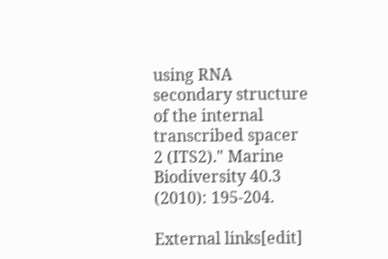using RNA secondary structure of the internal transcribed spacer 2 (ITS2)." Marine Biodiversity 40.3 (2010): 195-204.

External links[edit]